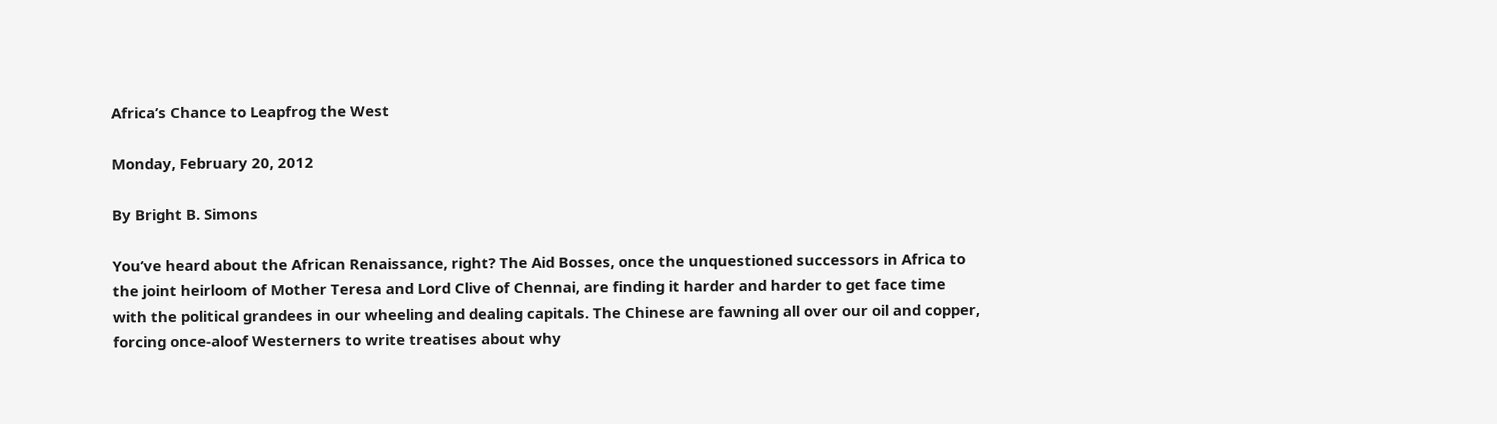Africa’s Chance to Leapfrog the West

Monday, February 20, 2012

By Bright B. Simons

You’ve heard about the African Renaissance, right? The Aid Bosses, once the unquestioned successors in Africa to the joint heirloom of Mother Teresa and Lord Clive of Chennai, are finding it harder and harder to get face time with the political grandees in our wheeling and dealing capitals. The Chinese are fawning all over our oil and copper, forcing once-aloof Westerners to write treatises about why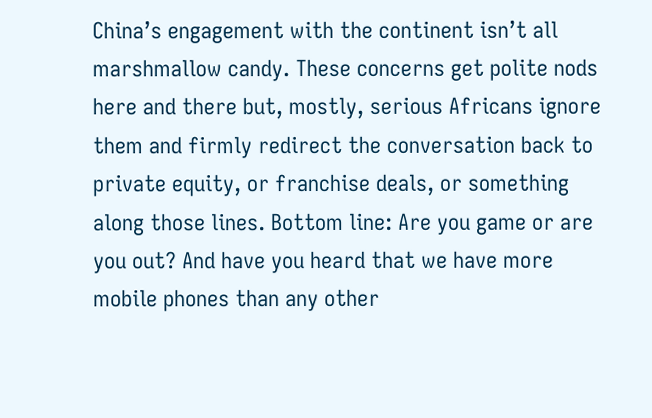China’s engagement with the continent isn’t all marshmallow candy. These concerns get polite nods here and there but, mostly, serious Africans ignore them and firmly redirect the conversation back to private equity, or franchise deals, or something along those lines. Bottom line: Are you game or are you out? And have you heard that we have more mobile phones than any other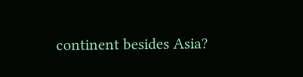continent besides Asia?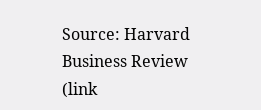Source: Harvard Business Review (link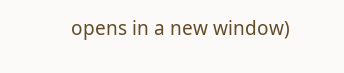opens in a new window)